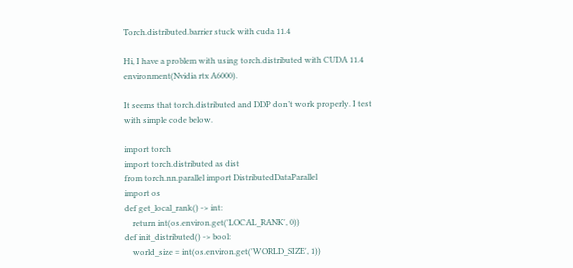Torch.distributed.barrier stuck with cuda 11.4

Hi, I have a problem with using torch.distributed with CUDA 11.4 environment(Nvidia rtx A6000).

It seems that torch.distributed and DDP don’t work properly. I test with simple code below.

import torch
import torch.distributed as dist
from torch.nn.parallel import DistributedDataParallel
import os
def get_local_rank() -> int:
    return int(os.environ.get('LOCAL_RANK', 0))
def init_distributed() -> bool:
    world_size = int(os.environ.get('WORLD_SIZE', 1))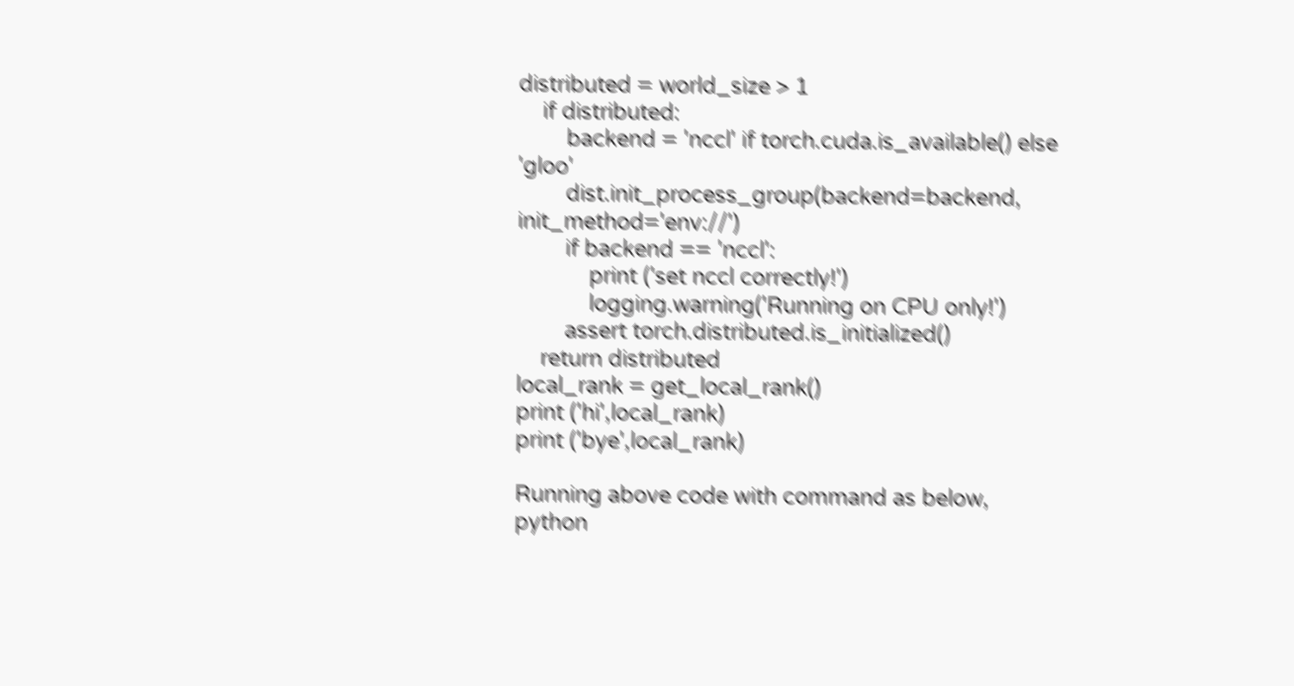distributed = world_size > 1
    if distributed:
        backend = 'nccl' if torch.cuda.is_available() else 'gloo'
        dist.init_process_group(backend=backend, init_method='env://')
        if backend == 'nccl':
            print ('set nccl correctly!')
            logging.warning('Running on CPU only!')
        assert torch.distributed.is_initialized()
    return distributed
local_rank = get_local_rank()
print ('hi',local_rank)
print ('bye',local_rank)

Running above code with command as below,
python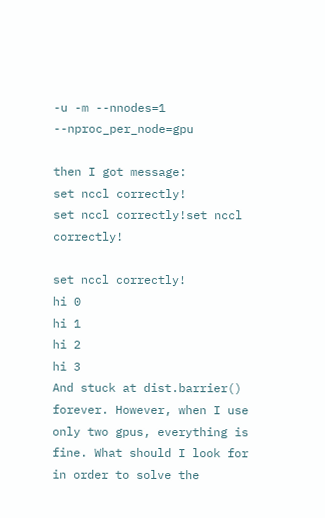-u -m --nnodes=1 --nproc_per_node=gpu

then I got message:
set nccl correctly!
set nccl correctly!set nccl correctly!

set nccl correctly!
hi 0
hi 1
hi 2
hi 3
And stuck at dist.barrier() forever. However, when I use only two gpus, everything is fine. What should I look for in order to solve the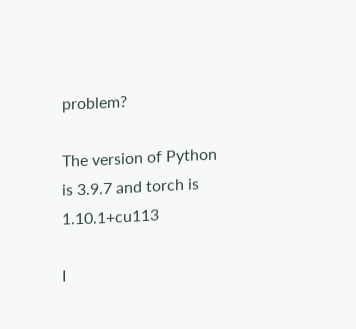problem?

The version of Python is 3.9.7 and torch is 1.10.1+cu113

I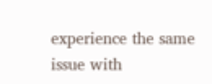experience the same issue with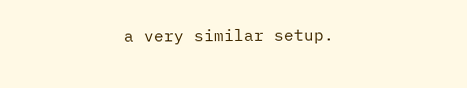a very similar setup.